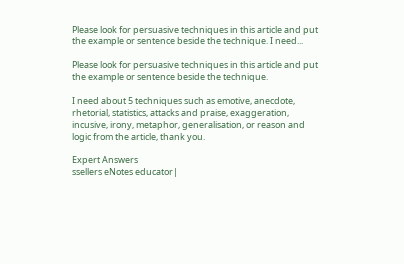Please look for persuasive techniques in this article and put the example or sentence beside the technique. I need...

Please look for persuasive techniques in this article and put the example or sentence beside the technique.

I need about 5 techniques such as emotive, anecdote, rhetorial, statistics, attacks and praise, exaggeration, incusive, irony, metaphor, generalisation, or reason and logic from the article, thank you.

Expert Answers
ssellers eNotes educator|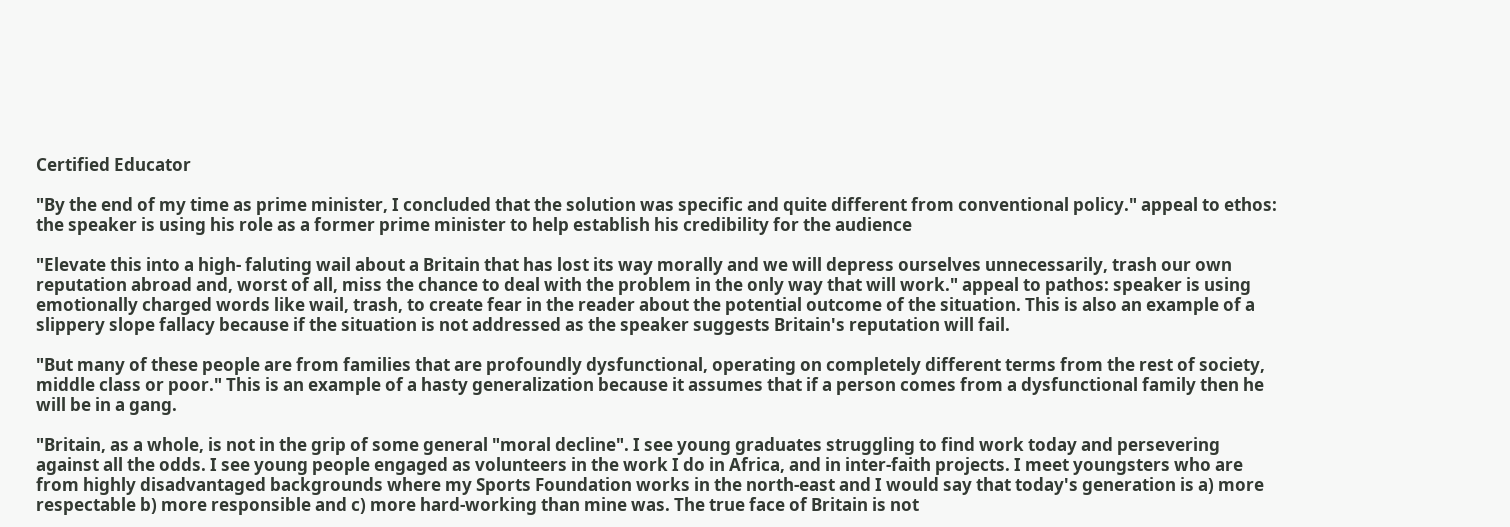Certified Educator

"By the end of my time as prime minister, I concluded that the solution was specific and quite different from conventional policy." appeal to ethos: the speaker is using his role as a former prime minister to help establish his credibility for the audience

"Elevate this into a high- faluting wail about a Britain that has lost its way morally and we will depress ourselves unnecessarily, trash our own reputation abroad and, worst of all, miss the chance to deal with the problem in the only way that will work." appeal to pathos: speaker is using emotionally charged words like wail, trash, to create fear in the reader about the potential outcome of the situation. This is also an example of a slippery slope fallacy because if the situation is not addressed as the speaker suggests Britain's reputation will fail.

"But many of these people are from families that are profoundly dysfunctional, operating on completely different terms from the rest of society, middle class or poor." This is an example of a hasty generalization because it assumes that if a person comes from a dysfunctional family then he will be in a gang.

"Britain, as a whole, is not in the grip of some general "moral decline". I see young graduates struggling to find work today and persevering against all the odds. I see young people engaged as volunteers in the work I do in Africa, and in inter-faith projects. I meet youngsters who are from highly disadvantaged backgrounds where my Sports Foundation works in the north-east and I would say that today's generation is a) more respectable b) more responsible and c) more hard-working than mine was. The true face of Britain is not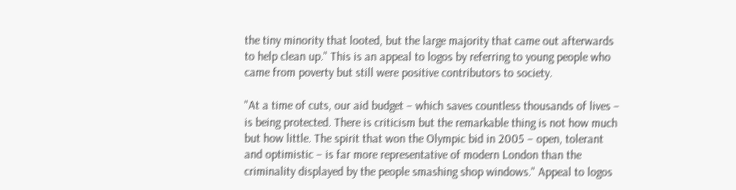the tiny minority that looted, but the large majority that came out afterwards to help clean up." This is an appeal to logos by referring to young people who came from poverty but still were positive contributors to society.

"At a time of cuts, our aid budget – which saves countless thousands of lives – is being protected. There is criticism but the remarkable thing is not how much but how little. The spirit that won the Olympic bid in 2005 – open, tolerant and optimistic – is far more representative of modern London than the criminality displayed by the people smashing shop windows." Appeal to logos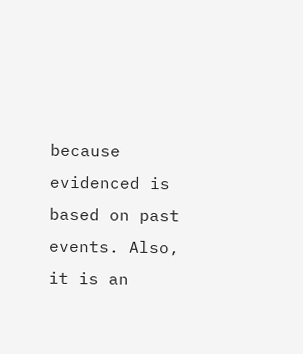because evidenced is based on past events. Also, it is an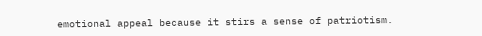emotional appeal because it stirs a sense of patriotism.